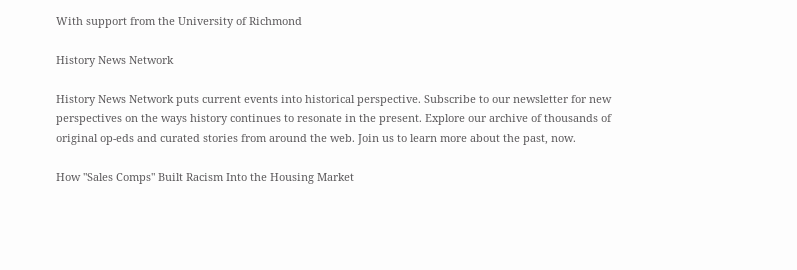With support from the University of Richmond

History News Network

History News Network puts current events into historical perspective. Subscribe to our newsletter for new perspectives on the ways history continues to resonate in the present. Explore our archive of thousands of original op-eds and curated stories from around the web. Join us to learn more about the past, now.

How "Sales Comps" Built Racism Into the Housing Market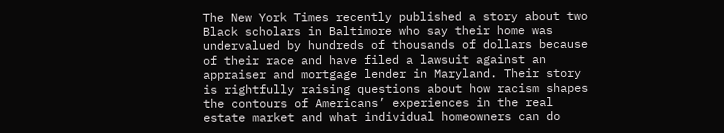The New York Times recently published a story about two Black scholars in Baltimore who say their home was undervalued by hundreds of thousands of dollars because of their race and have filed a lawsuit against an appraiser and mortgage lender in Maryland. Their story is rightfully raising questions about how racism shapes the contours of Americans’ experiences in the real estate market and what individual homeowners can do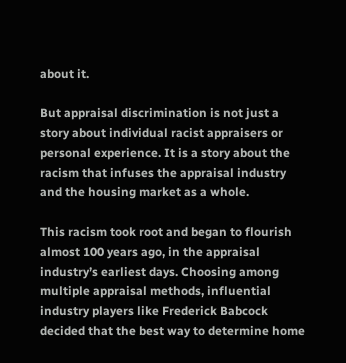about it.

But appraisal discrimination is not just a story about individual racist appraisers or personal experience. It is a story about the racism that infuses the appraisal industry and the housing market as a whole.

This racism took root and began to flourish almost 100 years ago, in the appraisal industry’s earliest days. Choosing among multiple appraisal methods, influential industry players like Frederick Babcock decided that the best way to determine home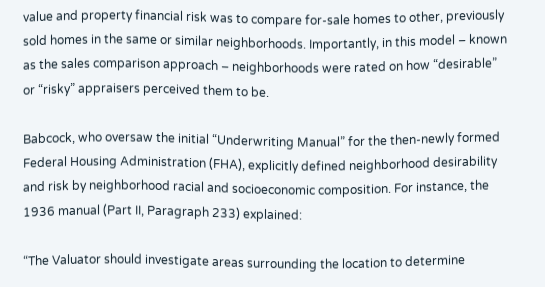value and property financial risk was to compare for-sale homes to other, previously sold homes in the same or similar neighborhoods. Importantly, in this model – known as the sales comparison approach – neighborhoods were rated on how “desirable” or “risky” appraisers perceived them to be.

Babcock, who oversaw the initial “Underwriting Manual” for the then-newly formed Federal Housing Administration (FHA), explicitly defined neighborhood desirability and risk by neighborhood racial and socioeconomic composition. For instance, the 1936 manual (Part II, Paragraph 233) explained:

“The Valuator should investigate areas surrounding the location to determine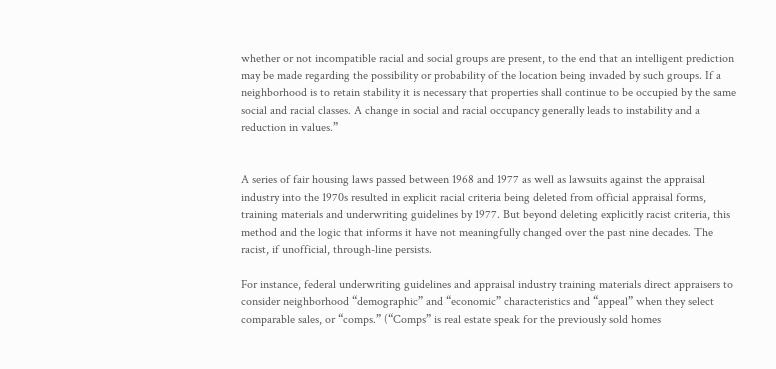whether or not incompatible racial and social groups are present, to the end that an intelligent prediction may be made regarding the possibility or probability of the location being invaded by such groups. If a neighborhood is to retain stability it is necessary that properties shall continue to be occupied by the same social and racial classes. A change in social and racial occupancy generally leads to instability and a reduction in values.”


A series of fair housing laws passed between 1968 and 1977 as well as lawsuits against the appraisal industry into the 1970s resulted in explicit racial criteria being deleted from official appraisal forms, training materials and underwriting guidelines by 1977. But beyond deleting explicitly racist criteria, this method and the logic that informs it have not meaningfully changed over the past nine decades. The racist, if unofficial, through-line persists.

For instance, federal underwriting guidelines and appraisal industry training materials direct appraisers to consider neighborhood “demographic” and “economic” characteristics and “appeal” when they select comparable sales, or “comps.” (“Comps” is real estate speak for the previously sold homes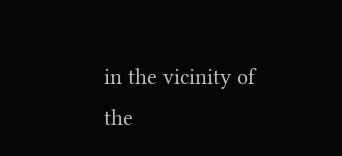in the vicinity of the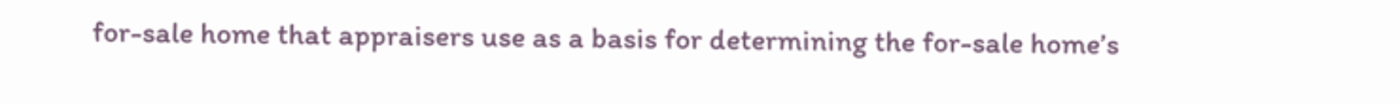for-sale home that appraisers use as a basis for determining the for-sale home’s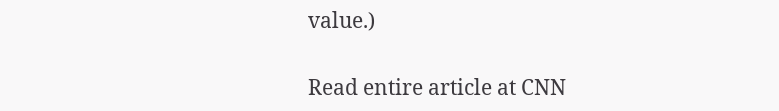value.)

Read entire article at CNN